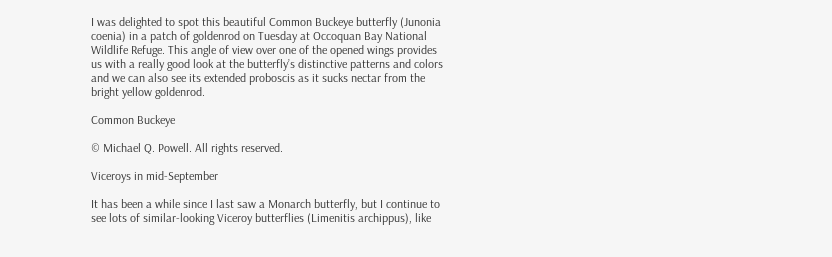I was delighted to spot this beautiful Common Buckeye butterfly (Junonia coenia) in a patch of goldenrod on Tuesday at Occoquan Bay National Wildlife Refuge. This angle of view over one of the opened wings provides us with a really good look at the butterfly’s distinctive patterns and colors and we can also see its extended proboscis as it sucks nectar from the bright yellow goldenrod.

Common Buckeye

© Michael Q. Powell. All rights reserved.

Viceroys in mid-September

It has been a while since I last saw a Monarch butterfly, but I continue to see lots of similar-looking Viceroy butterflies (Limenitis archippus), like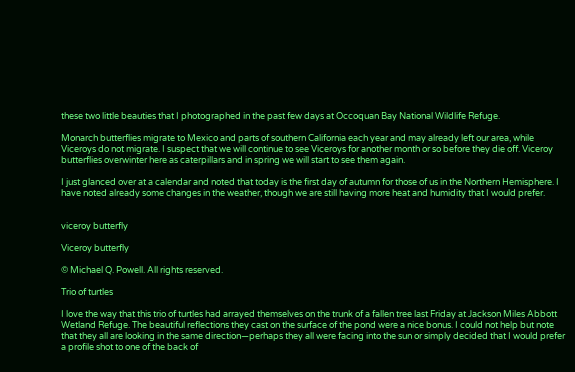these two little beauties that I photographed in the past few days at Occoquan Bay National Wildlife Refuge.

Monarch butterflies migrate to Mexico and parts of southern California each year and may already left our area, while Viceroys do not migrate. I suspect that we will continue to see Viceroys for another month or so before they die off. Viceroy butterflies overwinter here as caterpillars and in spring we will start to see them again.

I just glanced over at a calendar and noted that today is the first day of autumn for those of us in the Northern Hemisphere. I have noted already some changes in the weather, though we are still having more heat and humidity that I would prefer.


viceroy butterfly

Viceroy butterfly

© Michael Q. Powell. All rights reserved.

Trio of turtles

I love the way that this trio of turtles had arrayed themselves on the trunk of a fallen tree last Friday at Jackson Miles Abbott Wetland Refuge. The beautiful reflections they cast on the surface of the pond were a nice bonus. I could not help but note that they all are looking in the same direction—perhaps they all were facing into the sun or simply decided that I would prefer a profile shot to one of the back of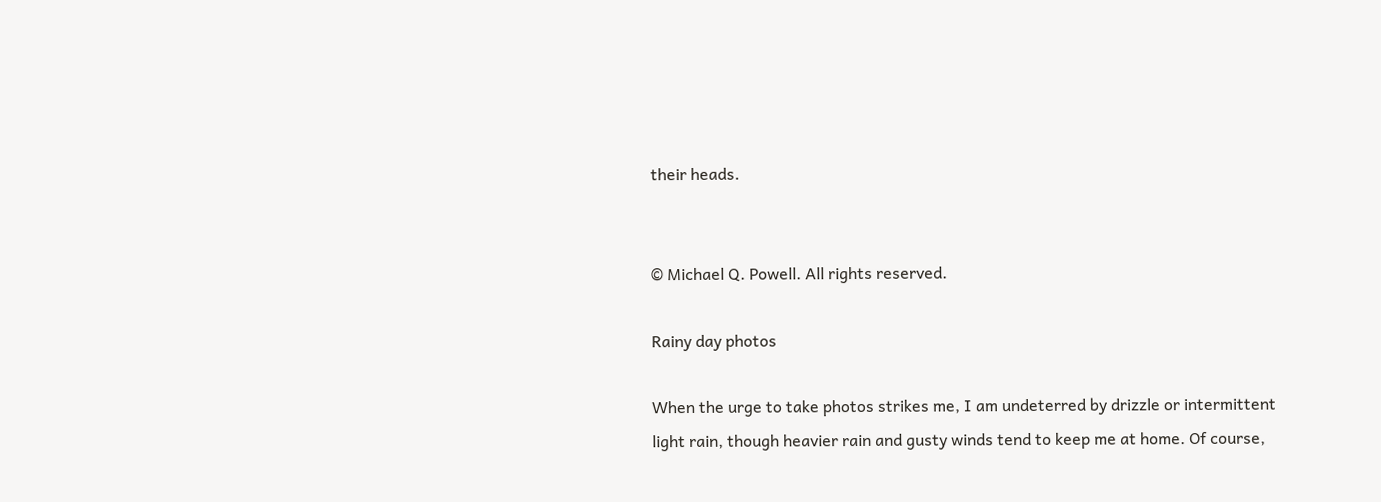their heads.


© Michael Q. Powell. All rights reserved.

Rainy day photos

When the urge to take photos strikes me, I am undeterred by drizzle or intermittent light rain, though heavier rain and gusty winds tend to keep me at home. Of course,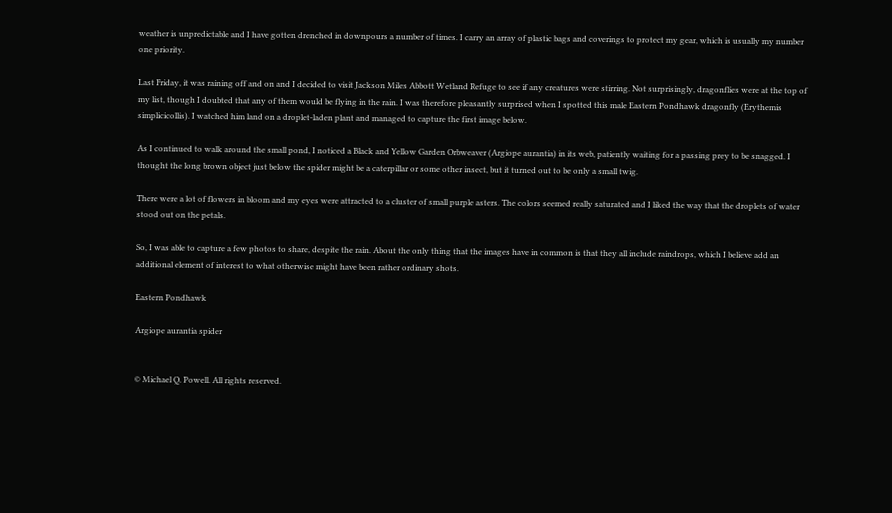weather is unpredictable and I have gotten drenched in downpours a number of times. I carry an array of plastic bags and coverings to protect my gear, which is usually my number one priority.

Last Friday, it was raining off and on and I decided to visit Jackson Miles Abbott Wetland Refuge to see if any creatures were stirring. Not surprisingly, dragonflies were at the top of my list, though I doubted that any of them would be flying in the rain. I was therefore pleasantly surprised when I spotted this male Eastern Pondhawk dragonfly (Erythemis simplicicollis). I watched him land on a droplet-laden plant and managed to capture the first image below.

As I continued to walk around the small pond, I noticed a Black and Yellow Garden Orbweaver (Argiope aurantia) in its web, patiently waiting for a passing prey to be snagged. I thought the long brown object just below the spider might be a caterpillar or some other insect, but it turned out to be only a small twig.

There were a lot of flowers in bloom and my eyes were attracted to a cluster of small purple asters. The colors seemed really saturated and I liked the way that the droplets of water stood out on the petals.

So, I was able to capture a few photos to share, despite the rain. About the only thing that the images have in common is that they all include raindrops, which I believe add an additional element of interest to what otherwise might have been rather ordinary shots.

Eastern Pondhawk

Argiope aurantia spider


© Michael Q. Powell. All rights reserved.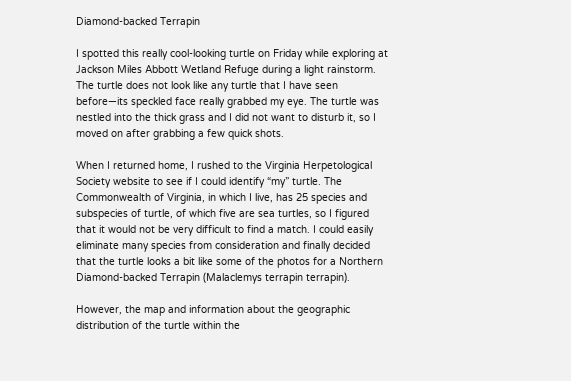Diamond-backed Terrapin

I spotted this really cool-looking turtle on Friday while exploring at Jackson Miles Abbott Wetland Refuge during a light rainstorm. The turtle does not look like any turtle that I have seen before—its speckled face really grabbed my eye. The turtle was nestled into the thick grass and I did not want to disturb it, so I moved on after grabbing a few quick shots.

When I returned home, I rushed to the Virginia Herpetological Society website to see if I could identify “my” turtle. The Commonwealth of Virginia, in which I live, has 25 species and subspecies of turtle, of which five are sea turtles, so I figured that it would not be very difficult to find a match. I could easily eliminate many species from consideration and finally decided that the turtle looks a bit like some of the photos for a Northern Diamond-backed Terrapin (Malaclemys terrapin terrapin).

However, the map and information about the geographic distribution of the turtle within the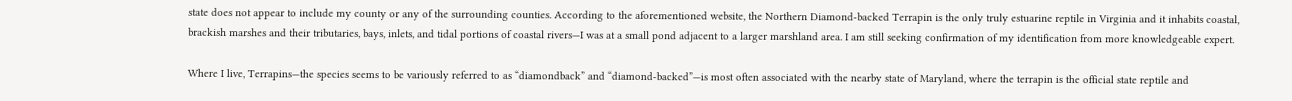state does not appear to include my county or any of the surrounding counties. According to the aforementioned website, the Northern Diamond-backed Terrapin is the only truly estuarine reptile in Virginia and it inhabits coastal, brackish marshes and their tributaries, bays, inlets, and tidal portions of coastal rivers—I was at a small pond adjacent to a larger marshland area. I am still seeking confirmation of my identification from more knowledgeable expert.

Where I live, Terrapins—the species seems to be variously referred to as “diamondback” and “diamond-backed”—is most often associated with the nearby state of Maryland, where the terrapin is the official state reptile and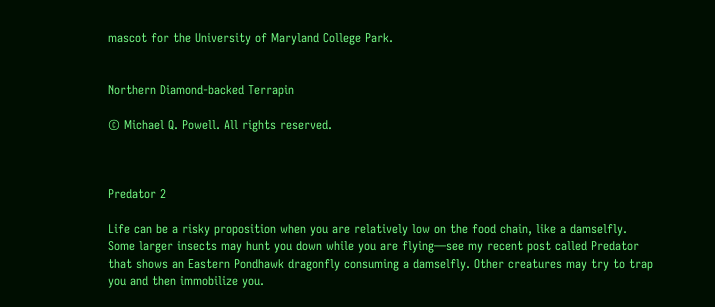mascot for the University of Maryland College Park.


Northern Diamond-backed Terrapin

© Michael Q. Powell. All rights reserved.



Predator 2

Life can be a risky proposition when you are relatively low on the food chain, like a damselfly. Some larger insects may hunt you down while you are flying—see my recent post called Predator that shows an Eastern Pondhawk dragonfly consuming a damselfly. Other creatures may try to trap you and then immobilize you.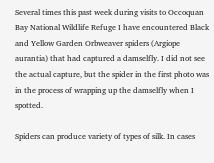Several times this past week during visits to Occoquan Bay National Wildlife Refuge I have encountered Black and Yellow Garden Orbweaver spiders (Argiope aurantia) that had captured a damselfly. I did not see the actual capture, but the spider in the first photo was in the process of wrapping up the damselfly when I spotted.

Spiders can produce variety of types of silk. In cases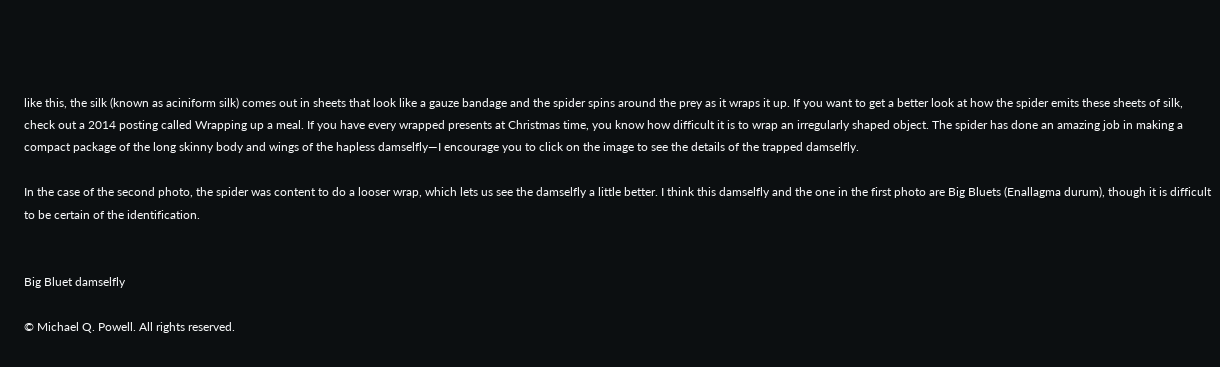like this, the silk (known as aciniform silk) comes out in sheets that look like a gauze bandage and the spider spins around the prey as it wraps it up. If you want to get a better look at how the spider emits these sheets of silk, check out a 2014 posting called Wrapping up a meal. If you have every wrapped presents at Christmas time, you know how difficult it is to wrap an irregularly shaped object. The spider has done an amazing job in making a compact package of the long skinny body and wings of the hapless damselfly—I encourage you to click on the image to see the details of the trapped damselfly.

In the case of the second photo, the spider was content to do a looser wrap, which lets us see the damselfly a little better. I think this damselfly and the one in the first photo are Big Bluets (Enallagma durum), though it is difficult to be certain of the identification.


Big Bluet damselfly

© Michael Q. Powell. All rights reserved.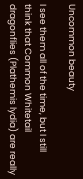Uncommon beauty

I see them all of the time, but I still think that Common Whitetail dragonflies (Plathemis lydia) are really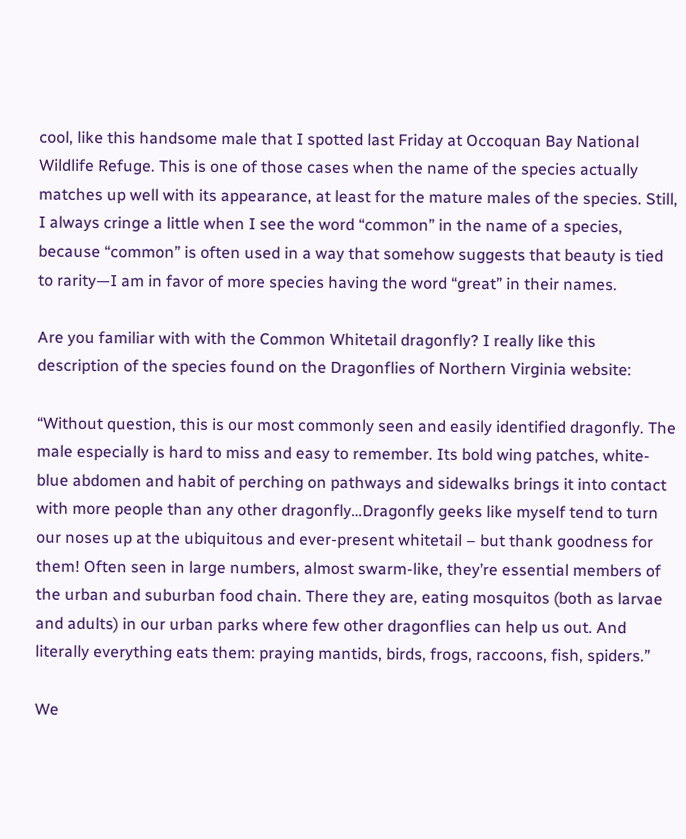cool, like this handsome male that I spotted last Friday at Occoquan Bay National Wildlife Refuge. This is one of those cases when the name of the species actually matches up well with its appearance, at least for the mature males of the species. Still, I always cringe a little when I see the word “common” in the name of a species, because “common” is often used in a way that somehow suggests that beauty is tied to rarity—I am in favor of more species having the word “great” in their names.

Are you familiar with with the Common Whitetail dragonfly? I really like this description of the species found on the Dragonflies of Northern Virginia website:

“Without question, this is our most commonly seen and easily identified dragonfly. The male especially is hard to miss and easy to remember. Its bold wing patches, white-blue abdomen and habit of perching on pathways and sidewalks brings it into contact with more people than any other dragonfly…Dragonfly geeks like myself tend to turn our noses up at the ubiquitous and ever-present whitetail – but thank goodness for them! Often seen in large numbers, almost swarm-like, they’re essential members of the urban and suburban food chain. There they are, eating mosquitos (both as larvae and adults) in our urban parks where few other dragonflies can help us out. And literally everything eats them: praying mantids, birds, frogs, raccoons, fish, spiders.”

We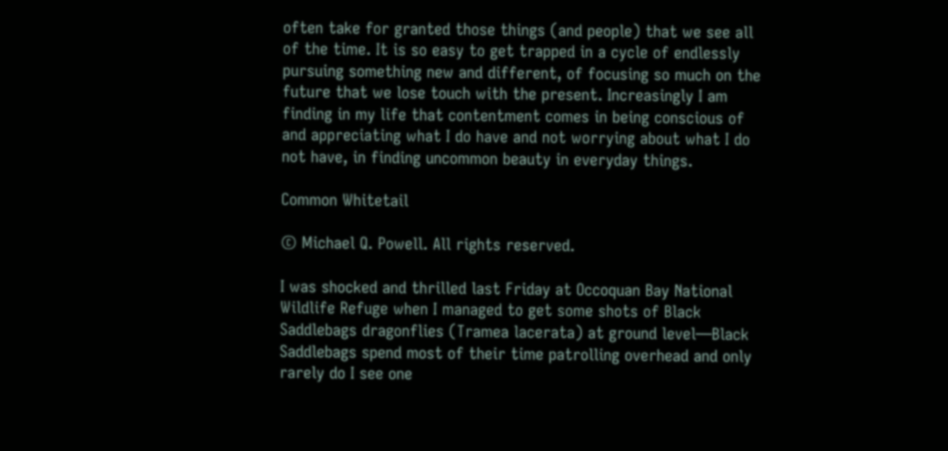often take for granted those things (and people) that we see all of the time. It is so easy to get trapped in a cycle of endlessly pursuing something new and different, of focusing so much on the future that we lose touch with the present. Increasingly I am finding in my life that contentment comes in being conscious of and appreciating what I do have and not worrying about what I do not have, in finding uncommon beauty in everyday things.

Common Whitetail

© Michael Q. Powell. All rights reserved.

I was shocked and thrilled last Friday at Occoquan Bay National Wildlife Refuge when I managed to get some shots of Black Saddlebags dragonflies (Tramea lacerata) at ground level—Black Saddlebags spend most of their time patrolling overhead and only rarely do I see one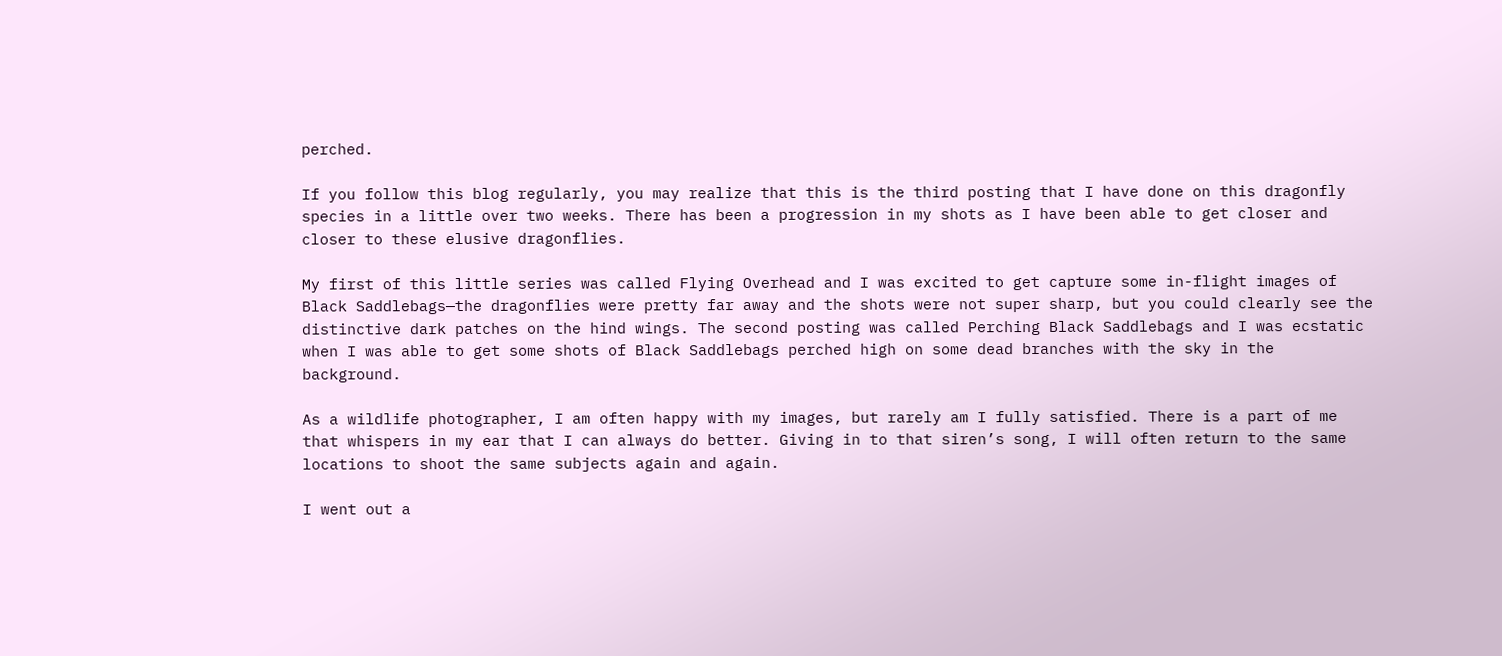perched.

If you follow this blog regularly, you may realize that this is the third posting that I have done on this dragonfly species in a little over two weeks. There has been a progression in my shots as I have been able to get closer and closer to these elusive dragonflies.

My first of this little series was called Flying Overhead and I was excited to get capture some in-flight images of Black Saddlebags—the dragonflies were pretty far away and the shots were not super sharp, but you could clearly see the distinctive dark patches on the hind wings. The second posting was called Perching Black Saddlebags and I was ecstatic when I was able to get some shots of Black Saddlebags perched high on some dead branches with the sky in the background.

As a wildlife photographer, I am often happy with my images, but rarely am I fully satisfied. There is a part of me that whispers in my ear that I can always do better. Giving in to that siren’s song, I will often return to the same locations to shoot the same subjects again and again.

I went out a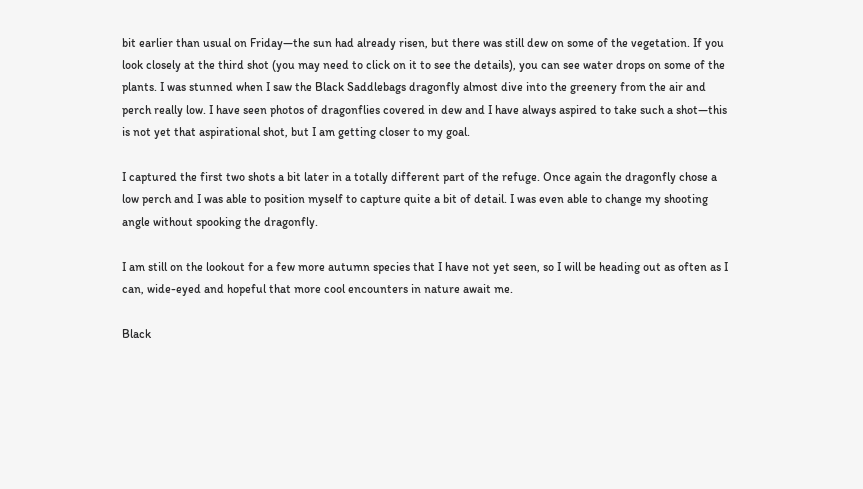bit earlier than usual on Friday—the sun had already risen, but there was still dew on some of the vegetation. If you look closely at the third shot (you may need to click on it to see the details), you can see water drops on some of the plants. I was stunned when I saw the Black Saddlebags dragonfly almost dive into the greenery from the air and perch really low. I have seen photos of dragonflies covered in dew and I have always aspired to take such a shot—this is not yet that aspirational shot, but I am getting closer to my goal.

I captured the first two shots a bit later in a totally different part of the refuge. Once again the dragonfly chose a low perch and I was able to position myself to capture quite a bit of detail. I was even able to change my shooting angle without spooking the dragonfly.

I am still on the lookout for a few more autumn species that I have not yet seen, so I will be heading out as often as I can, wide-eyed and hopeful that more cool encounters in nature await me.

Black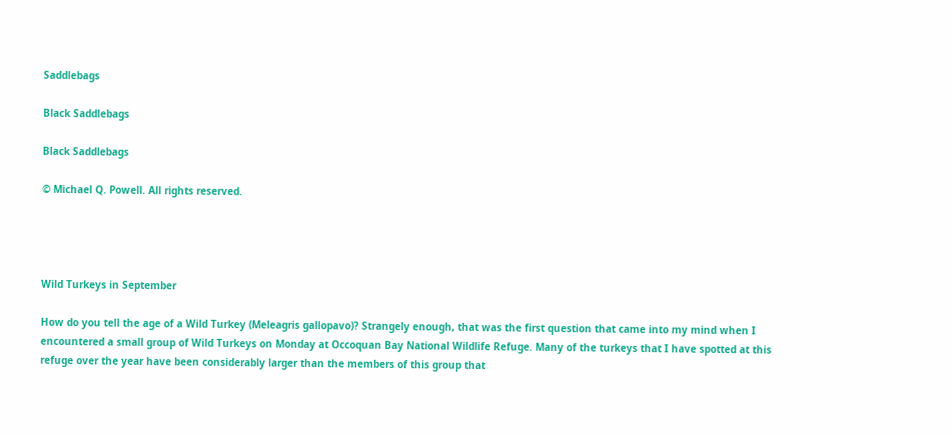Saddlebags

Black Saddlebags

Black Saddlebags

© Michael Q. Powell. All rights reserved.




Wild Turkeys in September

How do you tell the age of a Wild Turkey (Meleagris gallopavo)? Strangely enough, that was the first question that came into my mind when I encountered a small group of Wild Turkeys on Monday at Occoquan Bay National Wildlife Refuge. Many of the turkeys that I have spotted at this refuge over the year have been considerably larger than the members of this group that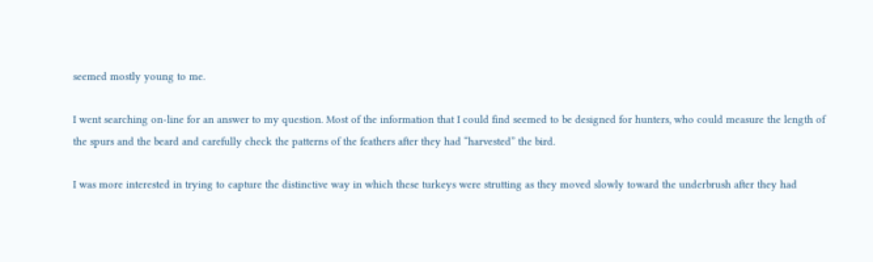seemed mostly young to me.

I went searching on-line for an answer to my question. Most of the information that I could find seemed to be designed for hunters, who could measure the length of the spurs and the beard and carefully check the patterns of the feathers after they had “harvested” the bird.

I was more interested in trying to capture the distinctive way in which these turkeys were strutting as they moved slowly toward the underbrush after they had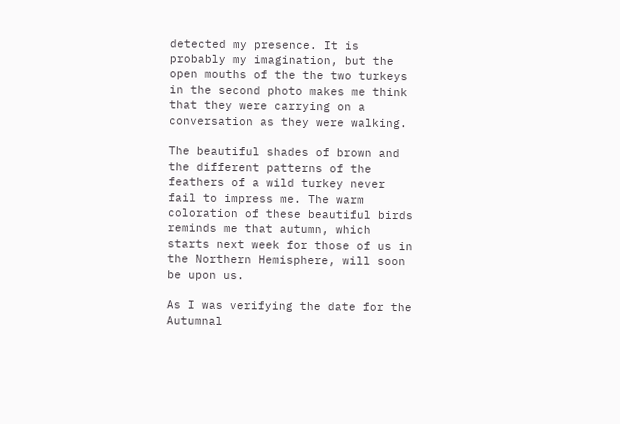detected my presence. It is probably my imagination, but the open mouths of the the two turkeys in the second photo makes me think that they were carrying on a conversation as they were walking.

The beautiful shades of brown and the different patterns of the feathers of a wild turkey never fail to impress me. The warm coloration of these beautiful birds reminds me that autumn, which starts next week for those of us in the Northern Hemisphere, will soon be upon us.

As I was verifying the date for the Autumnal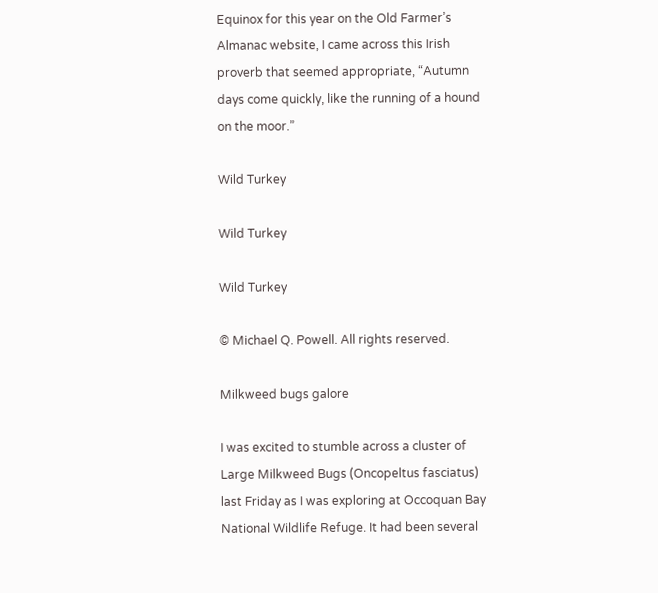Equinox for this year on the Old Farmer’s Almanac website, I came across this Irish proverb that seemed appropriate, “Autumn days come quickly, like the running of a hound on the moor.”

Wild Turkey

Wild Turkey

Wild Turkey

© Michael Q. Powell. All rights reserved.

Milkweed bugs galore

I was excited to stumble across a cluster of Large Milkweed Bugs (Oncopeltus fasciatus) last Friday as I was exploring at Occoquan Bay National Wildlife Refuge. It had been several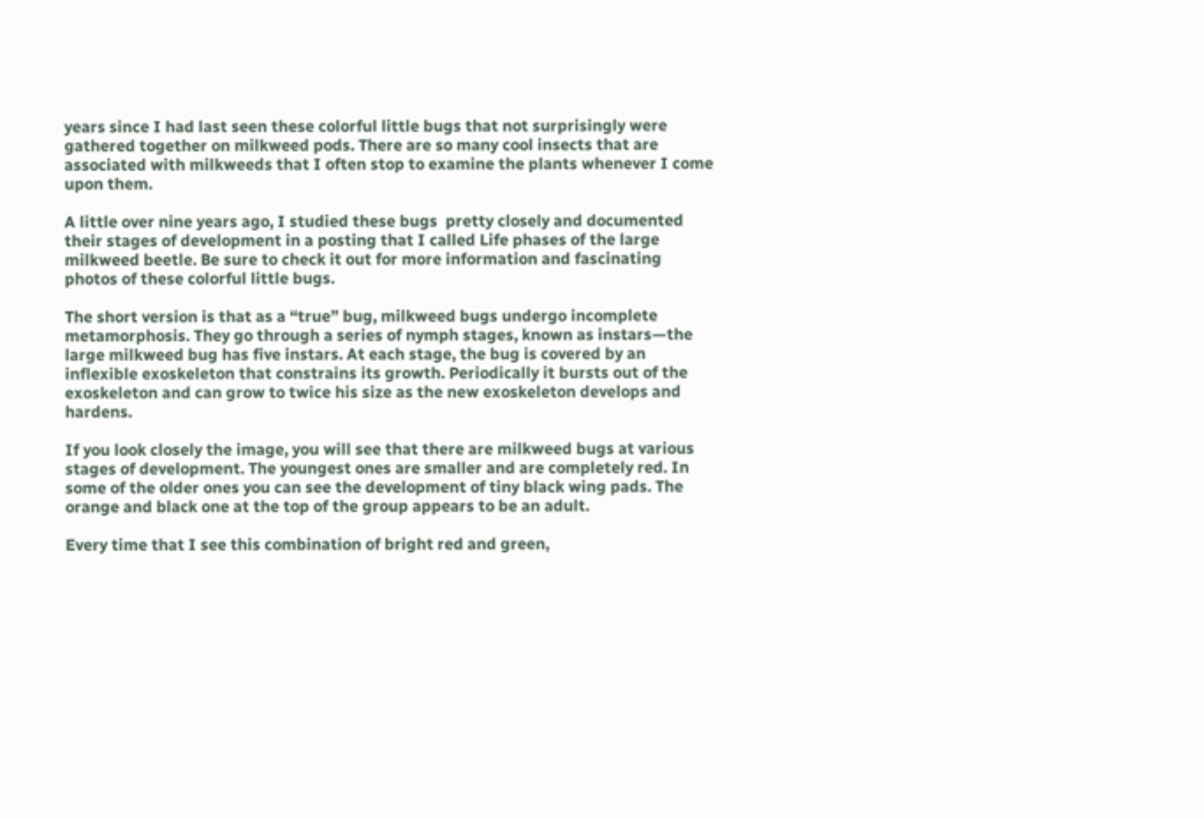years since I had last seen these colorful little bugs that not surprisingly were gathered together on milkweed pods. There are so many cool insects that are associated with milkweeds that I often stop to examine the plants whenever I come upon them.

A little over nine years ago, I studied these bugs  pretty closely and documented their stages of development in a posting that I called Life phases of the large milkweed beetle. Be sure to check it out for more information and fascinating photos of these colorful little bugs.

The short version is that as a “true” bug, milkweed bugs undergo incomplete metamorphosis. They go through a series of nymph stages, known as instars—the large milkweed bug has five instars. At each stage, the bug is covered by an inflexible exoskeleton that constrains its growth. Periodically it bursts out of the exoskeleton and can grow to twice his size as the new exoskeleton develops and hardens.

If you look closely the image, you will see that there are milkweed bugs at various stages of development. The youngest ones are smaller and are completely red. In some of the older ones you can see the development of tiny black wing pads. The orange and black one at the top of the group appears to be an adult.

Every time that I see this combination of bright red and green,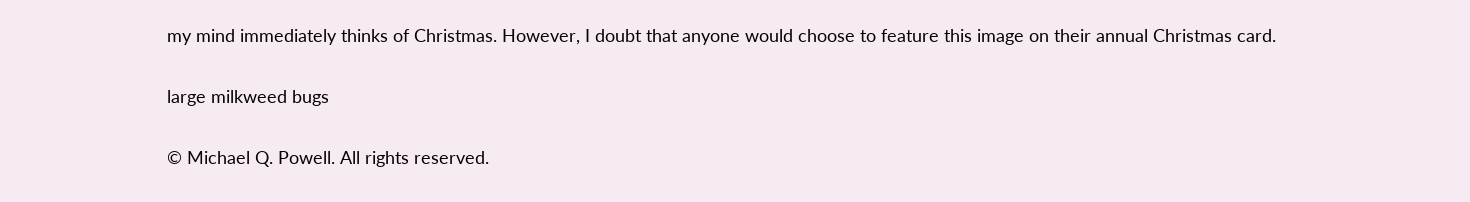my mind immediately thinks of Christmas. However, I doubt that anyone would choose to feature this image on their annual Christmas card.

large milkweed bugs

© Michael Q. Powell. All rights reserved.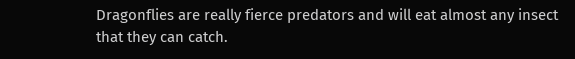Dragonflies are really fierce predators and will eat almost any insect that they can catch.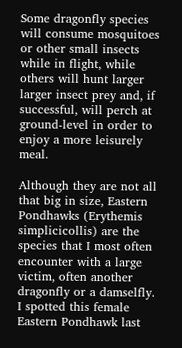Some dragonfly species will consume mosquitoes or other small insects while in flight, while others will hunt larger larger insect prey and, if successful, will perch at ground-level in order to enjoy a more leisurely meal.

Although they are not all that big in size, Eastern Pondhawks (Erythemis simplicicollis) are the species that I most often encounter with a large victim, often another dragonfly or a damselfly. I spotted this female Eastern Pondhawk last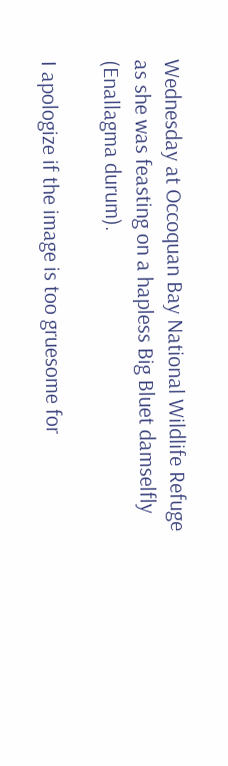Wednesday at Occoquan Bay National Wildlife Refuge as she was feasting on a hapless Big Bluet damselfly (Enallagma durum).

I apologize if the image is too gruesome for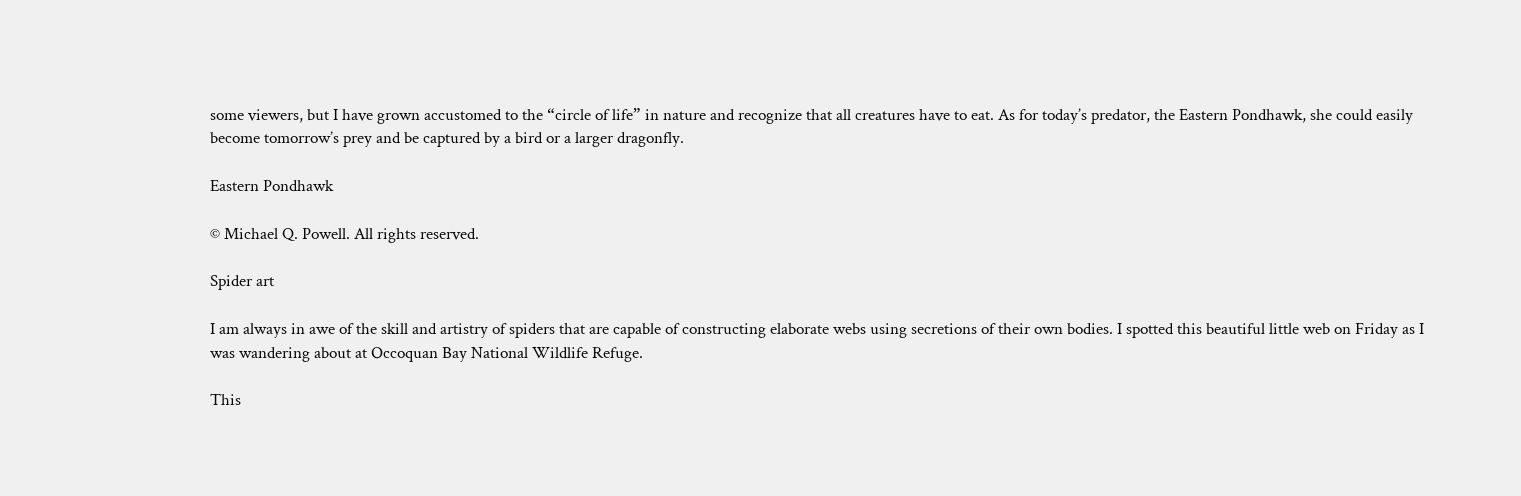some viewers, but I have grown accustomed to the “circle of life” in nature and recognize that all creatures have to eat. As for today’s predator, the Eastern Pondhawk, she could easily become tomorrow’s prey and be captured by a bird or a larger dragonfly.

Eastern Pondhawk

© Michael Q. Powell. All rights reserved.

Spider art

I am always in awe of the skill and artistry of spiders that are capable of constructing elaborate webs using secretions of their own bodies. I spotted this beautiful little web on Friday as I was wandering about at Occoquan Bay National Wildlife Refuge.

This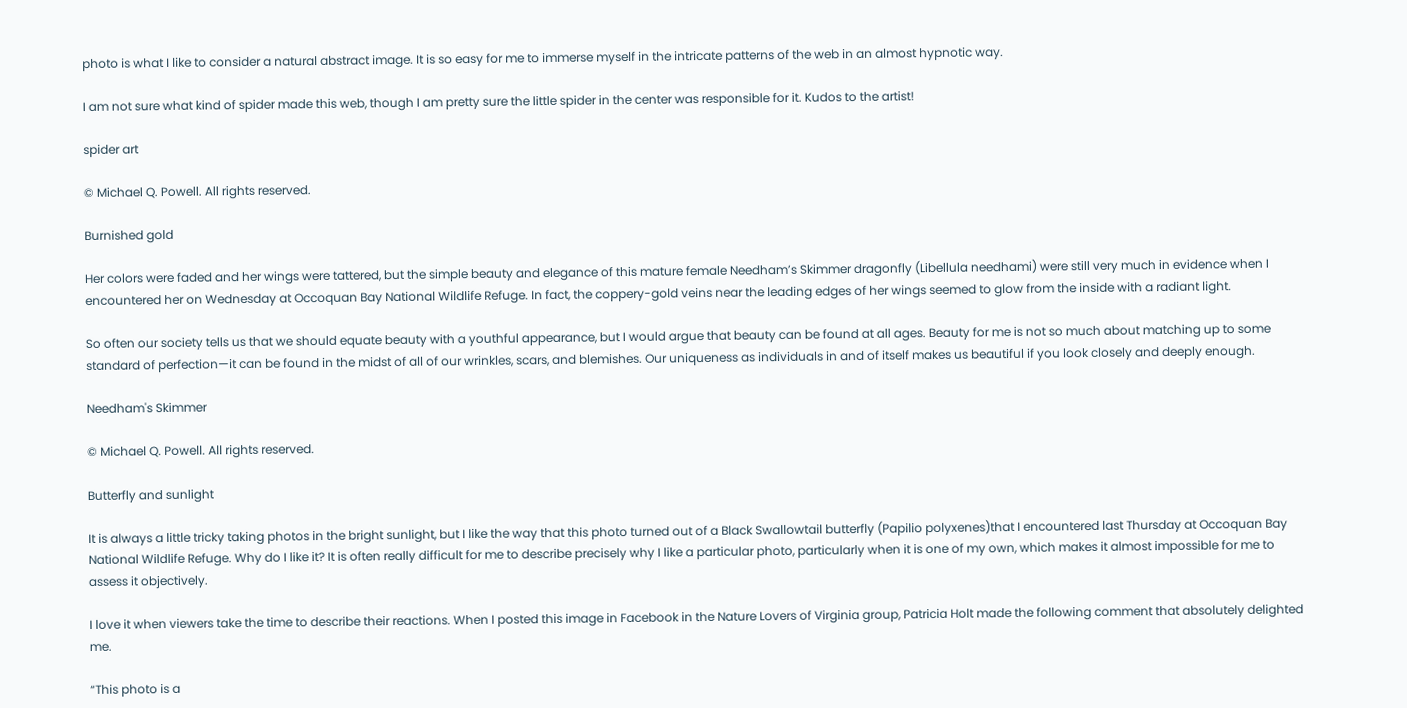photo is what I like to consider a natural abstract image. It is so easy for me to immerse myself in the intricate patterns of the web in an almost hypnotic way.

I am not sure what kind of spider made this web, though I am pretty sure the little spider in the center was responsible for it. Kudos to the artist!

spider art

© Michael Q. Powell. All rights reserved.

Burnished gold

Her colors were faded and her wings were tattered, but the simple beauty and elegance of this mature female Needham’s Skimmer dragonfly (Libellula needhami) were still very much in evidence when I encountered her on Wednesday at Occoquan Bay National Wildlife Refuge. In fact, the coppery-gold veins near the leading edges of her wings seemed to glow from the inside with a radiant light.

So often our society tells us that we should equate beauty with a youthful appearance, but I would argue that beauty can be found at all ages. Beauty for me is not so much about matching up to some standard of perfection—it can be found in the midst of all of our wrinkles, scars, and blemishes. Our uniqueness as individuals in and of itself makes us beautiful if you look closely and deeply enough.

Needham's Skimmer

© Michael Q. Powell. All rights reserved.

Butterfly and sunlight

It is always a little tricky taking photos in the bright sunlight, but I like the way that this photo turned out of a Black Swallowtail butterfly (Papilio polyxenes)that I encountered last Thursday at Occoquan Bay National Wildlife Refuge. Why do I like it? It is often really difficult for me to describe precisely why I like a particular photo, particularly when it is one of my own, which makes it almost impossible for me to assess it objectively.

I love it when viewers take the time to describe their reactions. When I posted this image in Facebook in the Nature Lovers of Virginia group, Patricia Holt made the following comment that absolutely delighted me.

“This photo is a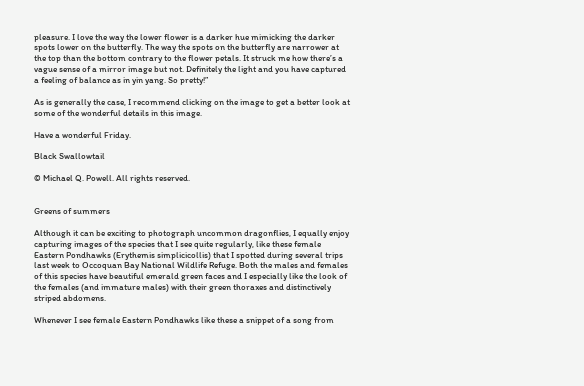pleasure. I love the way the lower flower is a darker hue mimicking the darker spots lower on the butterfly. The way the spots on the butterfly are narrower at the top than the bottom contrary to the flower petals. It struck me how there’s a vague sense of a mirror image but not. Definitely the light and you have captured a feeling of balance as in yin yang. So pretty!”

As is generally the case, I recommend clicking on the image to get a better look at some of the wonderful details in this image.

Have a wonderful Friday.

Black Swallowtail

© Michael Q. Powell. All rights reserved.


Greens of summers

Although it can be exciting to photograph uncommon dragonflies, I equally enjoy capturing images of the species that I see quite regularly, like these female Eastern Pondhawks (Erythemis simplicicollis) that I spotted during several trips last week to Occoquan Bay National Wildlife Refuge. Both the males and females of this species have beautiful emerald green faces and I especially like the look of the females (and immature males) with their green thoraxes and distinctively striped abdomens.

Whenever I see female Eastern Pondhawks like these a snippet of a song from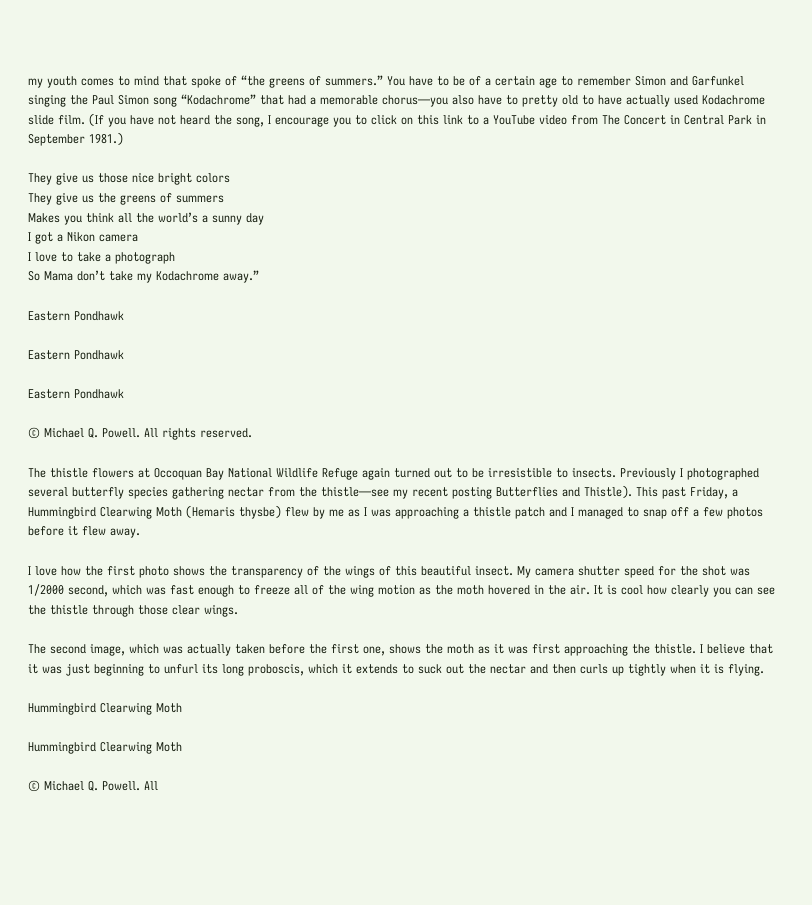my youth comes to mind that spoke of “the greens of summers.” You have to be of a certain age to remember Simon and Garfunkel singing the Paul Simon song “Kodachrome” that had a memorable chorus—you also have to pretty old to have actually used Kodachrome slide film. (If you have not heard the song, I encourage you to click on this link to a YouTube video from The Concert in Central Park in September 1981.)

They give us those nice bright colors
They give us the greens of summers
Makes you think all the world’s a sunny day
I got a Nikon camera
I love to take a photograph
So Mama don’t take my Kodachrome away.”

Eastern Pondhawk

Eastern Pondhawk

Eastern Pondhawk

© Michael Q. Powell. All rights reserved.

The thistle flowers at Occoquan Bay National Wildlife Refuge again turned out to be irresistible to insects. Previously I photographed several butterfly species gathering nectar from the thistle—see my recent posting Butterflies and Thistle). This past Friday, a Hummingbird Clearwing Moth (Hemaris thysbe) flew by me as I was approaching a thistle patch and I managed to snap off a few photos before it flew away.

I love how the first photo shows the transparency of the wings of this beautiful insect. My camera shutter speed for the shot was 1/2000 second, which was fast enough to freeze all of the wing motion as the moth hovered in the air. It is cool how clearly you can see the thistle through those clear wings.

The second image, which was actually taken before the first one, shows the moth as it was first approaching the thistle. I believe that it was just beginning to unfurl its long proboscis, which it extends to suck out the nectar and then curls up tightly when it is flying.

Hummingbird Clearwing Moth

Hummingbird Clearwing Moth

© Michael Q. Powell. All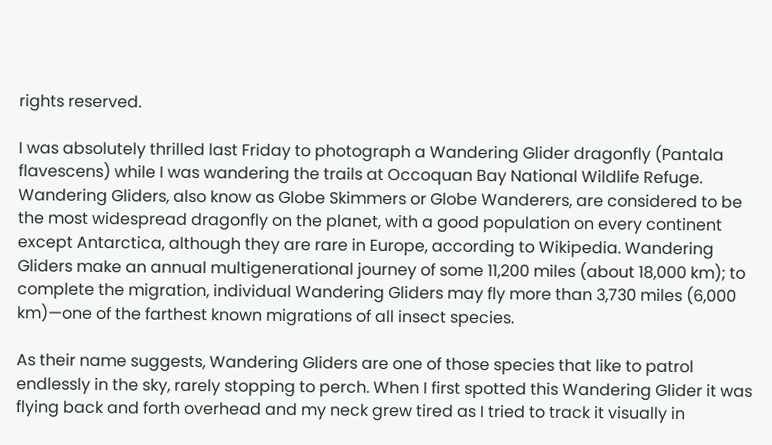rights reserved.

I was absolutely thrilled last Friday to photograph a Wandering Glider dragonfly (Pantala flavescens) while I was wandering the trails at Occoquan Bay National Wildlife Refuge. Wandering Gliders, also know as Globe Skimmers or Globe Wanderers, are considered to be the most widespread dragonfly on the planet, with a good population on every continent except Antarctica, although they are rare in Europe, according to Wikipedia. Wandering Gliders make an annual multigenerational journey of some 11,200 miles (about 18,000 km); to complete the migration, individual Wandering Gliders may fly more than 3,730 miles (6,000 km)—one of the farthest known migrations of all insect species.

As their name suggests, Wandering Gliders are one of those species that like to patrol endlessly in the sky, rarely stopping to perch. When I first spotted this Wandering Glider it was flying back and forth overhead and my neck grew tired as I tried to track it visually in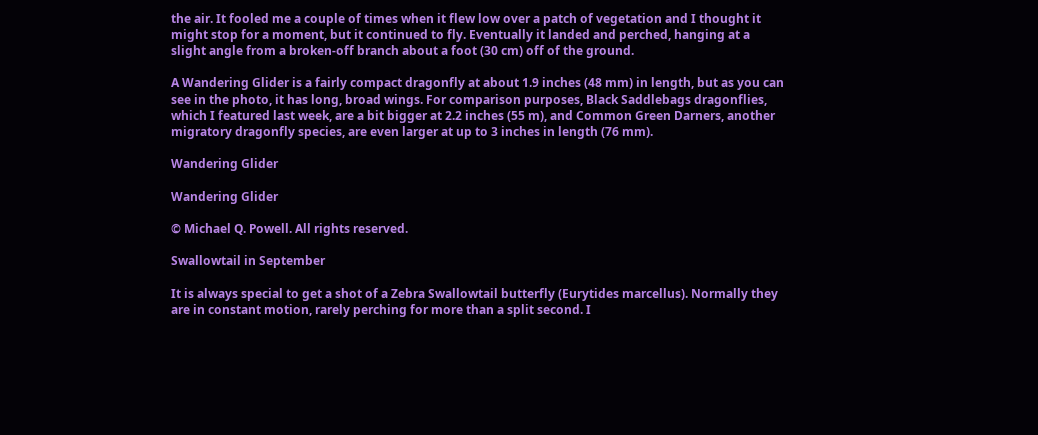the air. It fooled me a couple of times when it flew low over a patch of vegetation and I thought it might stop for a moment, but it continued to fly. Eventually it landed and perched, hanging at a slight angle from a broken-off branch about a foot (30 cm) off of the ground.

A Wandering Glider is a fairly compact dragonfly at about 1.9 inches (48 mm) in length, but as you can see in the photo, it has long, broad wings. For comparison purposes, Black Saddlebags dragonflies, which I featured last week, are a bit bigger at 2.2 inches (55 m), and Common Green Darners, another migratory dragonfly species, are even larger at up to 3 inches in length (76 mm).

Wandering Glider

Wandering Glider

© Michael Q. Powell. All rights reserved.

Swallowtail in September

It is always special to get a shot of a Zebra Swallowtail butterfly (Eurytides marcellus). Normally they are in constant motion, rarely perching for more than a split second. I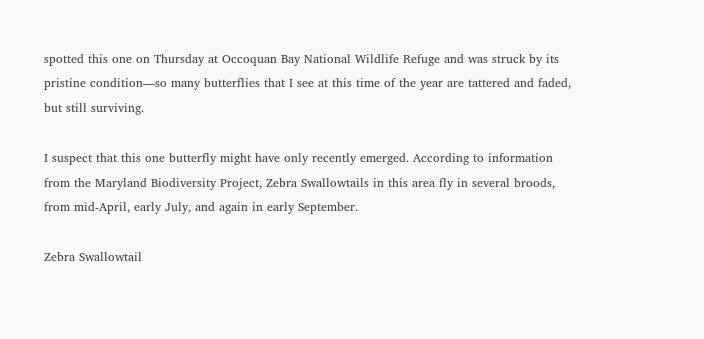spotted this one on Thursday at Occoquan Bay National Wildlife Refuge and was struck by its pristine condition—so many butterflies that I see at this time of the year are tattered and faded, but still surviving.

I suspect that this one butterfly might have only recently emerged. According to information from the Maryland Biodiversity Project, Zebra Swallowtails in this area fly in several broods, from mid-April, early July, and again in early September.

Zebra Swallowtail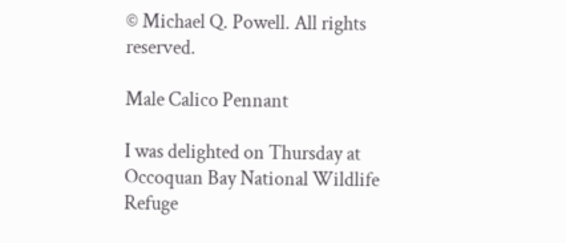© Michael Q. Powell. All rights reserved.

Male Calico Pennant

I was delighted on Thursday at Occoquan Bay National Wildlife Refuge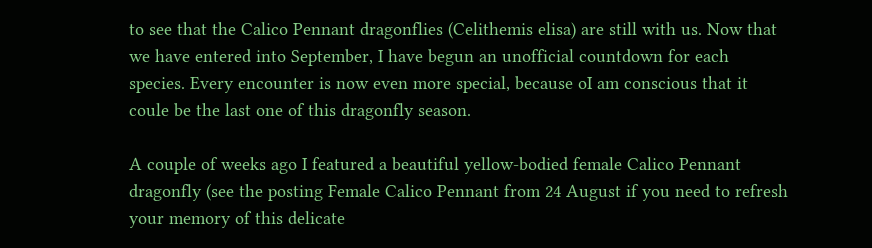to see that the Calico Pennant dragonflies (Celithemis elisa) are still with us. Now that we have entered into September, I have begun an unofficial countdown for each species. Every encounter is now even more special, because oI am conscious that it coule be the last one of this dragonfly season.

A couple of weeks ago I featured a beautiful yellow-bodied female Calico Pennant dragonfly (see the posting Female Calico Pennant from 24 August if you need to refresh your memory of this delicate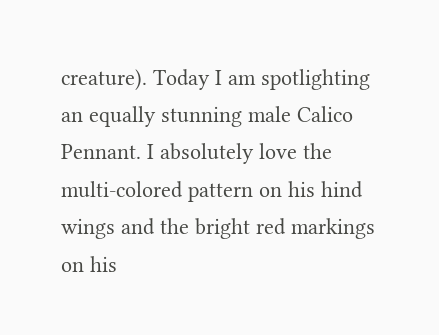creature). Today I am spotlighting an equally stunning male Calico Pennant. I absolutely love the multi-colored pattern on his hind wings and the bright red markings on his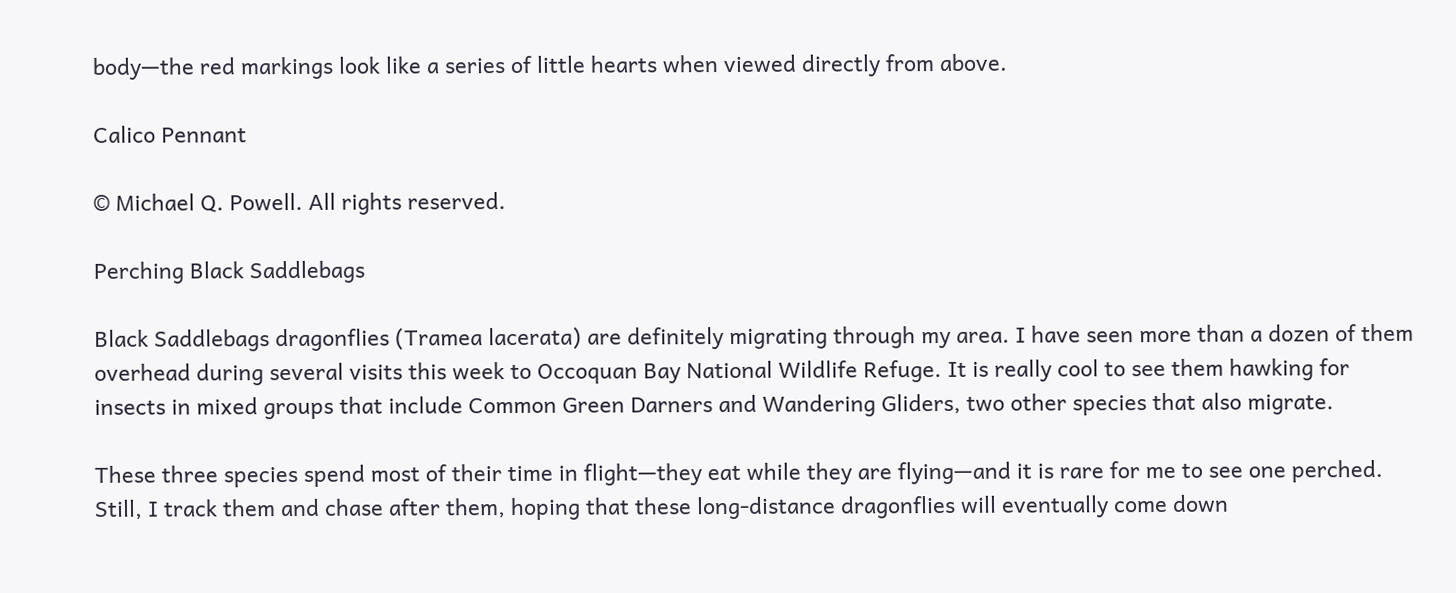body—the red markings look like a series of little hearts when viewed directly from above.

Calico Pennant

© Michael Q. Powell. All rights reserved.

Perching Black Saddlebags

Black Saddlebags dragonflies (Tramea lacerata) are definitely migrating through my area. I have seen more than a dozen of them overhead during several visits this week to Occoquan Bay National Wildlife Refuge. It is really cool to see them hawking for insects in mixed groups that include Common Green Darners and Wandering Gliders, two other species that also migrate.

These three species spend most of their time in flight—they eat while they are flying—and it is rare for me to see one perched. Still, I track them and chase after them, hoping that these long-distance dragonflies will eventually come down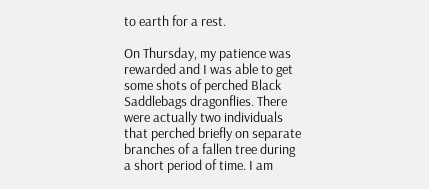to earth for a rest.

On Thursday, my patience was rewarded and I was able to get some shots of perched Black Saddlebags dragonflies. There were actually two individuals that perched briefly on separate branches of a fallen tree during a short period of time. I am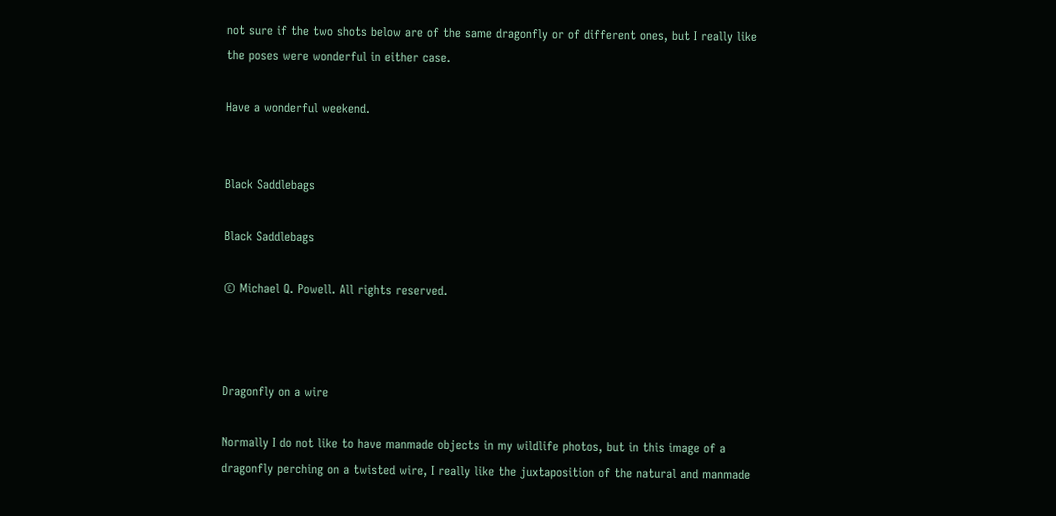not sure if the two shots below are of the same dragonfly or of different ones, but I really like the poses were wonderful in either case.

Have a wonderful weekend.


Black Saddlebags

Black Saddlebags

© Michael Q. Powell. All rights reserved.



Dragonfly on a wire

Normally I do not like to have manmade objects in my wildlife photos, but in this image of a dragonfly perching on a twisted wire, I really like the juxtaposition of the natural and manmade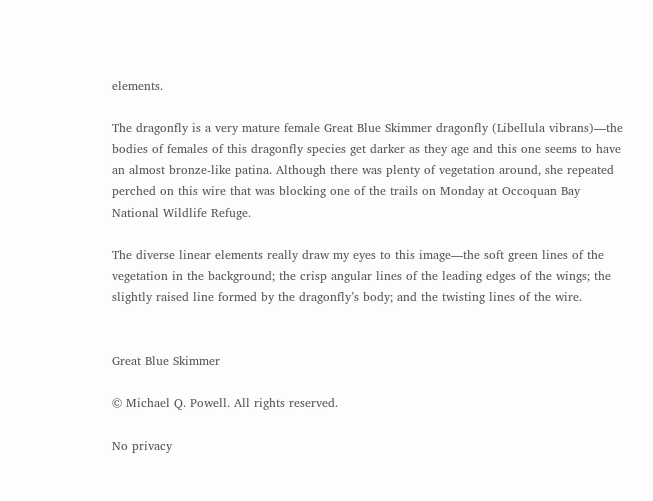elements.

The dragonfly is a very mature female Great Blue Skimmer dragonfly (Libellula vibrans)—the bodies of females of this dragonfly species get darker as they age and this one seems to have an almost bronze-like patina. Although there was plenty of vegetation around, she repeated perched on this wire that was blocking one of the trails on Monday at Occoquan Bay National Wildlife Refuge.

The diverse linear elements really draw my eyes to this image—the soft green lines of the vegetation in the background; the crisp angular lines of the leading edges of the wings; the slightly raised line formed by the dragonfly’s body; and the twisting lines of the wire.


Great Blue Skimmer

© Michael Q. Powell. All rights reserved.

No privacy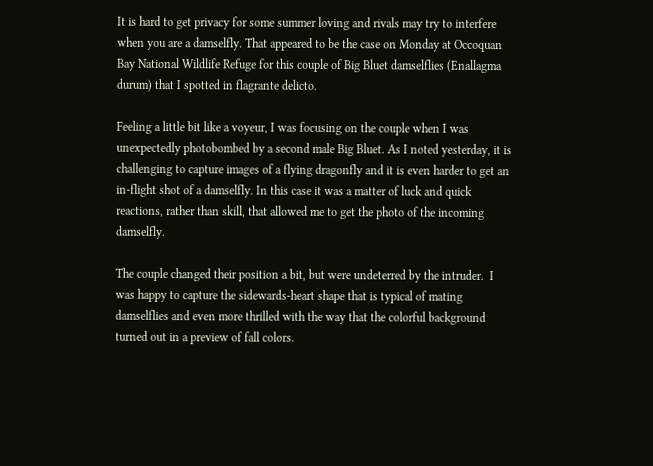It is hard to get privacy for some summer loving and rivals may try to interfere when you are a damselfly. That appeared to be the case on Monday at Occoquan Bay National Wildlife Refuge for this couple of Big Bluet damselflies (Enallagma durum) that I spotted in flagrante delicto.

Feeling a little bit like a voyeur, I was focusing on the couple when I was unexpectedly photobombed by a second male Big Bluet. As I noted yesterday, it is challenging to capture images of a flying dragonfly and it is even harder to get an in-flight shot of a damselfly. In this case it was a matter of luck and quick reactions, rather than skill, that allowed me to get the photo of the incoming damselfly.

The couple changed their position a bit, but were undeterred by the intruder.  I was happy to capture the sidewards-heart shape that is typical of mating damselflies and even more thrilled with the way that the colorful background turned out in a preview of fall colors.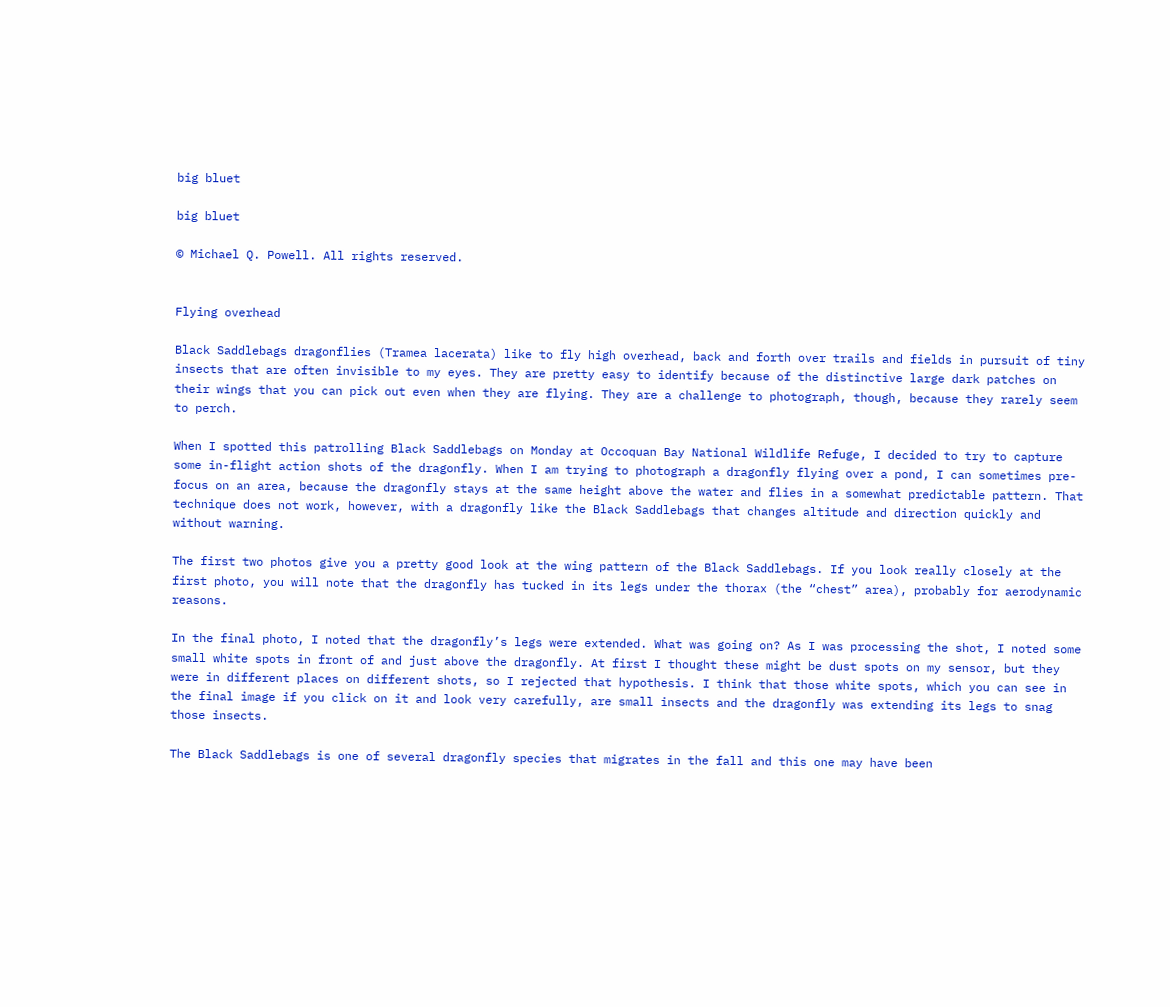big bluet

big bluet

© Michael Q. Powell. All rights reserved.


Flying overhead

Black Saddlebags dragonflies (Tramea lacerata) like to fly high overhead, back and forth over trails and fields in pursuit of tiny insects that are often invisible to my eyes. They are pretty easy to identify because of the distinctive large dark patches on their wings that you can pick out even when they are flying. They are a challenge to photograph, though, because they rarely seem to perch.

When I spotted this patrolling Black Saddlebags on Monday at Occoquan Bay National Wildlife Refuge, I decided to try to capture some in-flight action shots of the dragonfly. When I am trying to photograph a dragonfly flying over a pond, I can sometimes pre-focus on an area, because the dragonfly stays at the same height above the water and flies in a somewhat predictable pattern. That technique does not work, however, with a dragonfly like the Black Saddlebags that changes altitude and direction quickly and without warning.

The first two photos give you a pretty good look at the wing pattern of the Black Saddlebags. If you look really closely at the first photo, you will note that the dragonfly has tucked in its legs under the thorax (the “chest” area), probably for aerodynamic reasons.

In the final photo, I noted that the dragonfly’s legs were extended. What was going on? As I was processing the shot, I noted some small white spots in front of and just above the dragonfly. At first I thought these might be dust spots on my sensor, but they were in different places on different shots, so I rejected that hypothesis. I think that those white spots, which you can see in the final image if you click on it and look very carefully, are small insects and the dragonfly was extending its legs to snag those insects.

The Black Saddlebags is one of several dragonfly species that migrates in the fall and this one may have been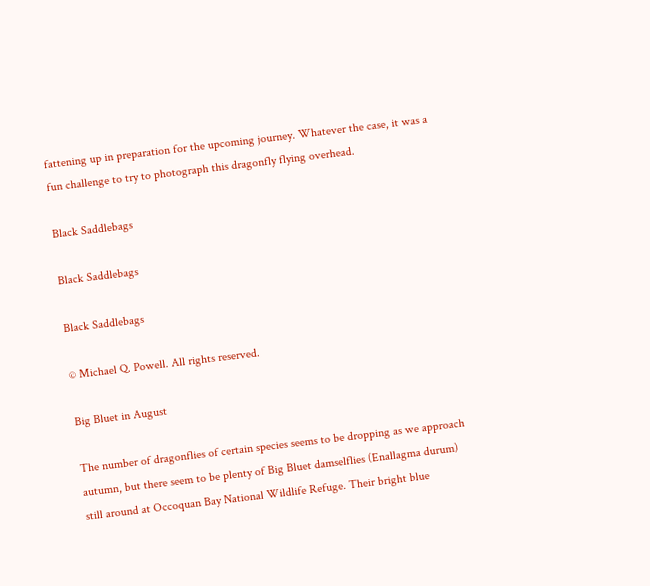fattening up in preparation for the upcoming journey. Whatever the case, it was a fun challenge to try to photograph this dragonfly flying overhead.

Black Saddlebags

Black Saddlebags

Black Saddlebags

© Michael Q. Powell. All rights reserved.

Big Bluet in August

The number of dragonflies of certain species seems to be dropping as we approach autumn, but there seem to be plenty of Big Bluet damselflies (Enallagma durum) still around at Occoquan Bay National Wildlife Refuge. Their bright blue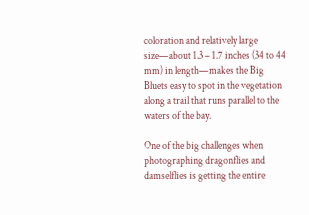coloration and relatively large size—about 1.3 – 1.7 inches (34 to 44 mm) in length—makes the Big Bluets easy to spot in the vegetation along a trail that runs parallel to the waters of the bay.

One of the big challenges when photographing dragonflies and damselflies is getting the entire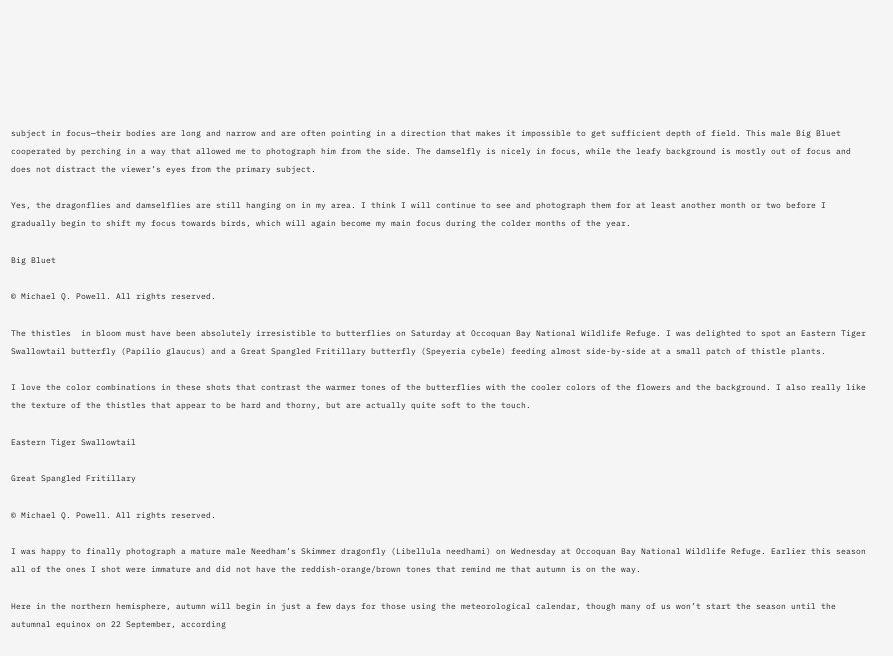subject in focus—their bodies are long and narrow and are often pointing in a direction that makes it impossible to get sufficient depth of field. This male Big Bluet cooperated by perching in a way that allowed me to photograph him from the side. The damselfly is nicely in focus, while the leafy background is mostly out of focus and does not distract the viewer’s eyes from the primary subject.

Yes, the dragonflies and damselflies are still hanging on in my area. I think I will continue to see and photograph them for at least another month or two before I gradually begin to shift my focus towards birds, which will again become my main focus during the colder months of the year.

Big Bluet

© Michael Q. Powell. All rights reserved.

The thistles  in bloom must have been absolutely irresistible to butterflies on Saturday at Occoquan Bay National Wildlife Refuge. I was delighted to spot an Eastern Tiger Swallowtail butterfly (Papilio glaucus) and a Great Spangled Fritillary butterfly (Speyeria cybele) feeding almost side-by-side at a small patch of thistle plants.

I love the color combinations in these shots that contrast the warmer tones of the butterflies with the cooler colors of the flowers and the background. I also really like the texture of the thistles that appear to be hard and thorny, but are actually quite soft to the touch.

Eastern Tiger Swallowtail

Great Spangled Fritillary

© Michael Q. Powell. All rights reserved.

I was happy to finally photograph a mature male Needham’s Skimmer dragonfly (Libellula needhami) on Wednesday at Occoquan Bay National Wildlife Refuge. Earlier this season all of the ones I shot were immature and did not have the reddish-orange/brown tones that remind me that autumn is on the way.

Here in the northern hemisphere, autumn will begin in just a few days for those using the meteorological calendar, though many of us won’t start the season until the autumnal equinox on 22 September, according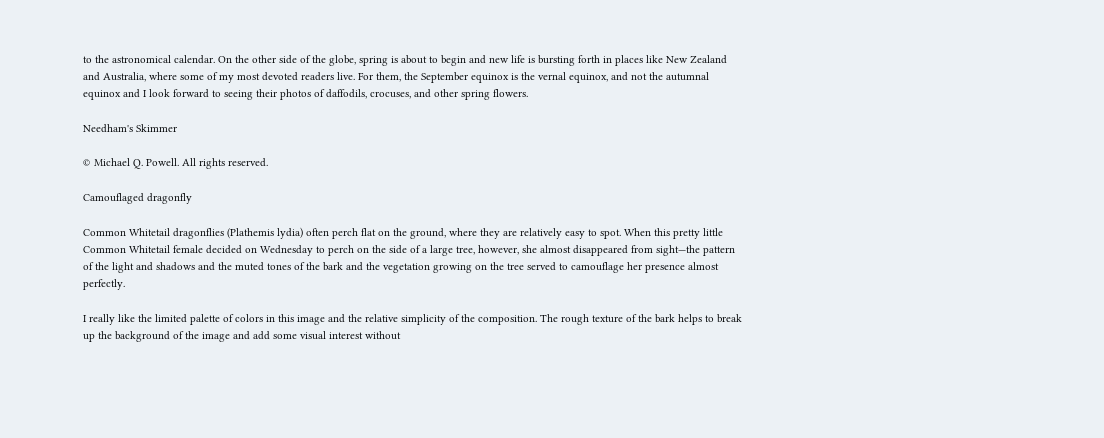to the astronomical calendar. On the other side of the globe, spring is about to begin and new life is bursting forth in places like New Zealand and Australia, where some of my most devoted readers live. For them, the September equinox is the vernal equinox, and not the autumnal equinox and I look forward to seeing their photos of daffodils, crocuses, and other spring flowers.

Needham's Skimmer

© Michael Q. Powell. All rights reserved.

Camouflaged dragonfly

Common Whitetail dragonflies (Plathemis lydia) often perch flat on the ground, where they are relatively easy to spot. When this pretty little Common Whitetail female decided on Wednesday to perch on the side of a large tree, however, she almost disappeared from sight—the pattern of the light and shadows and the muted tones of the bark and the vegetation growing on the tree served to camouflage her presence almost perfectly.

I really like the limited palette of colors in this image and the relative simplicity of the composition. The rough texture of the bark helps to break up the background of the image and add some visual interest without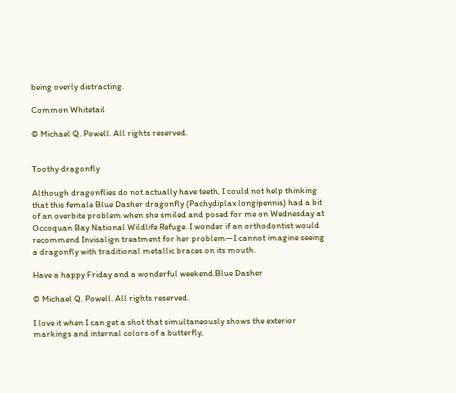being overly distracting.

Common Whitetail

© Michael Q. Powell. All rights reserved.


Toothy dragonfly

Although dragonflies do not actually have teeth, I could not help thinking that this female Blue Dasher dragonfly (Pachydiplax longipennis) had a bit of an overbite problem when she smiled and posed for me on Wednesday at Occoquan Bay National Wildlife Refuge. I wonder if an orthodontist would recommend Invisalign treatment for her problem—I cannot imagine seeing a dragonfly with traditional metallic braces on its mouth.

Have a happy Friday and a wonderful weekend.Blue Dasher

© Michael Q. Powell. All rights reserved.

I love it when I can get a shot that simultaneously shows the exterior markings and internal colors of a butterfly,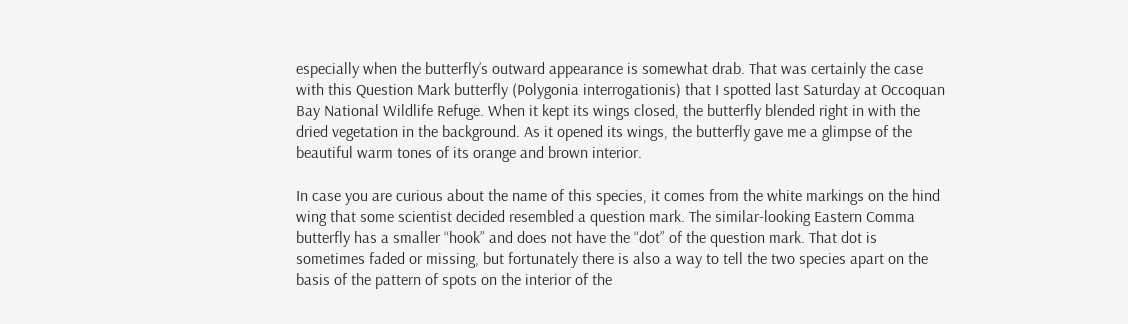especially when the butterfly’s outward appearance is somewhat drab. That was certainly the case with this Question Mark butterfly (Polygonia interrogationis) that I spotted last Saturday at Occoquan Bay National Wildlife Refuge. When it kept its wings closed, the butterfly blended right in with the dried vegetation in the background. As it opened its wings, the butterfly gave me a glimpse of the beautiful warm tones of its orange and brown interior.

In case you are curious about the name of this species, it comes from the white markings on the hind wing that some scientist decided resembled a question mark. The similar-looking Eastern Comma butterfly has a smaller “hook” and does not have the “dot” of the question mark. That dot is sometimes faded or missing, but fortunately there is also a way to tell the two species apart on the basis of the pattern of spots on the interior of the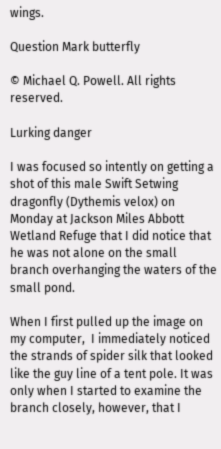wings.

Question Mark butterfly

© Michael Q. Powell. All rights reserved.

Lurking danger

I was focused so intently on getting a shot of this male Swift Setwing dragonfly (Dythemis velox) on Monday at Jackson Miles Abbott Wetland Refuge that I did notice that he was not alone on the small branch overhanging the waters of the small pond.

When I first pulled up the image on my computer,  I immediately noticed the strands of spider silk that looked like the guy line of a tent pole. It was only when I started to examine the branch closely, however, that I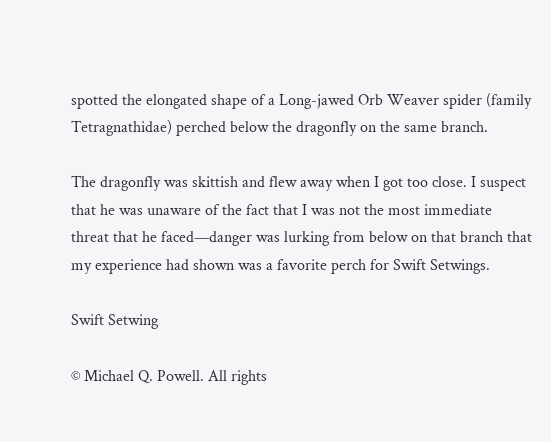spotted the elongated shape of a Long-jawed Orb Weaver spider (family Tetragnathidae) perched below the dragonfly on the same branch.

The dragonfly was skittish and flew away when I got too close. I suspect that he was unaware of the fact that I was not the most immediate threat that he faced—danger was lurking from below on that branch that my experience had shown was a favorite perch for Swift Setwings.

Swift Setwing

© Michael Q. Powell. All rights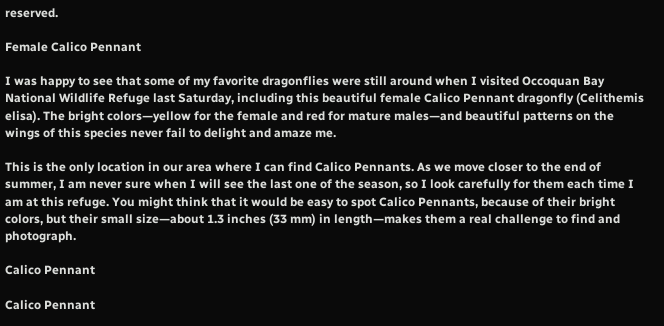reserved.

Female Calico Pennant

I was happy to see that some of my favorite dragonflies were still around when I visited Occoquan Bay National Wildlife Refuge last Saturday, including this beautiful female Calico Pennant dragonfly (Celithemis elisa). The bright colors—yellow for the female and red for mature males—and beautiful patterns on the wings of this species never fail to delight and amaze me.

This is the only location in our area where I can find Calico Pennants. As we move closer to the end of summer, I am never sure when I will see the last one of the season, so I look carefully for them each time I am at this refuge. You might think that it would be easy to spot Calico Pennants, because of their bright colors, but their small size—about 1.3 inches (33 mm) in length—makes them a real challenge to find and photograph.

Calico Pennant

Calico Pennant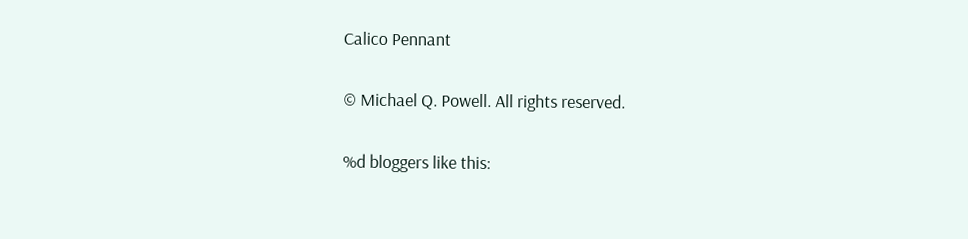Calico Pennant

© Michael Q. Powell. All rights reserved.

%d bloggers like this: